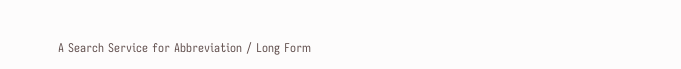A Search Service for Abbreviation / Long Form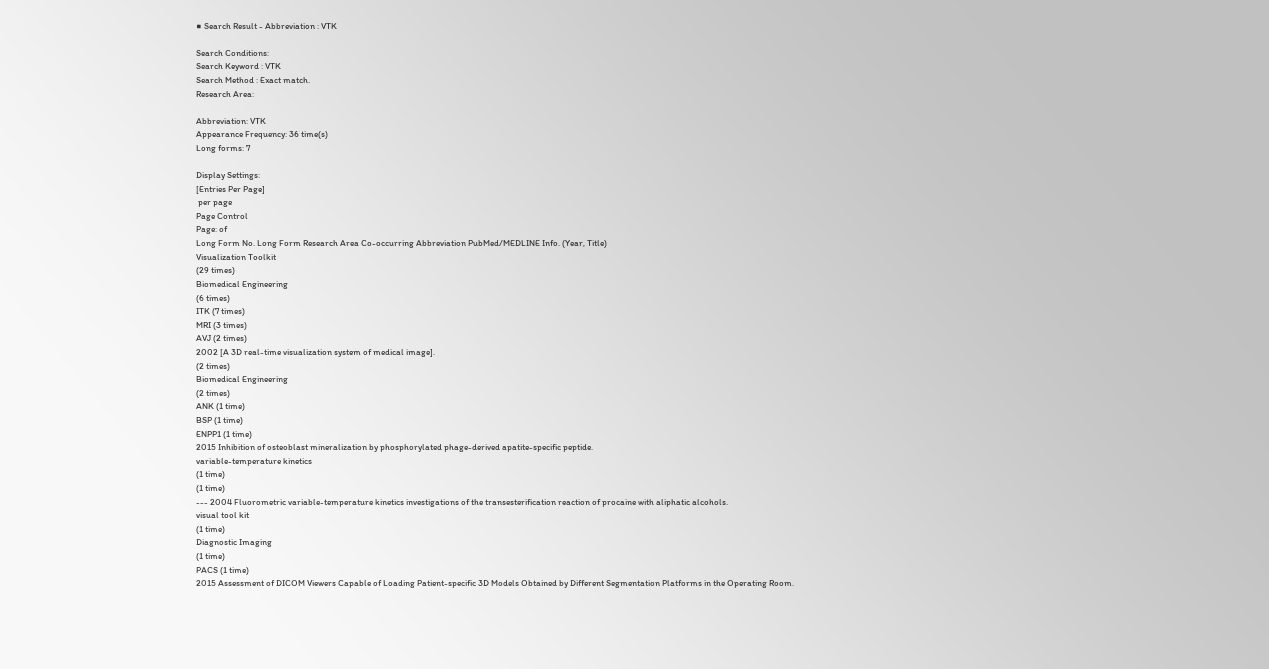■ Search Result - Abbreviation : VTK

Search Conditions:
Search Keyword : VTK
Search Method : Exact match.
Research Area:

Abbreviation: VTK
Appearance Frequency: 36 time(s)
Long forms: 7

Display Settings:
[Entries Per Page]
 per page
Page Control
Page: of
Long Form No. Long Form Research Area Co-occurring Abbreviation PubMed/MEDLINE Info. (Year, Title)
Visualization Toolkit
(29 times)
Biomedical Engineering
(6 times)
ITK (7 times)
MRI (3 times)
AVJ (2 times)
2002 [A 3D real-time visualization system of medical image].
(2 times)
Biomedical Engineering
(2 times)
ANK (1 time)
BSP (1 time)
ENPP1 (1 time)
2015 Inhibition of osteoblast mineralization by phosphorylated phage-derived apatite-specific peptide.
variable-temperature kinetics
(1 time)
(1 time)
--- 2004 Fluorometric variable-temperature kinetics investigations of the transesterification reaction of procaine with aliphatic alcohols.
visual tool kit
(1 time)
Diagnostic Imaging
(1 time)
PACS (1 time)
2015 Assessment of DICOM Viewers Capable of Loading Patient-specific 3D Models Obtained by Different Segmentation Platforms in the Operating Room.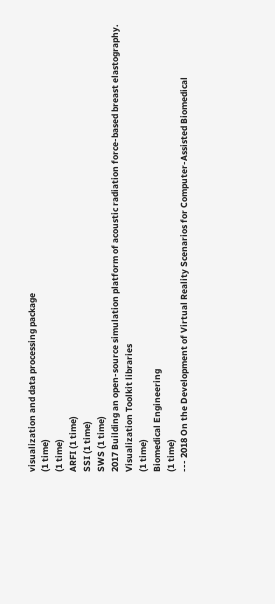visualization and data processing package
(1 time)
(1 time)
ARFI (1 time)
SSI (1 time)
SWS (1 time)
2017 Building an open-source simulation platform of acoustic radiation force-based breast elastography.
Visualization Toolkit libraries
(1 time)
Biomedical Engineering
(1 time)
--- 2018 On the Development of Virtual Reality Scenarios for Computer-Assisted Biomedical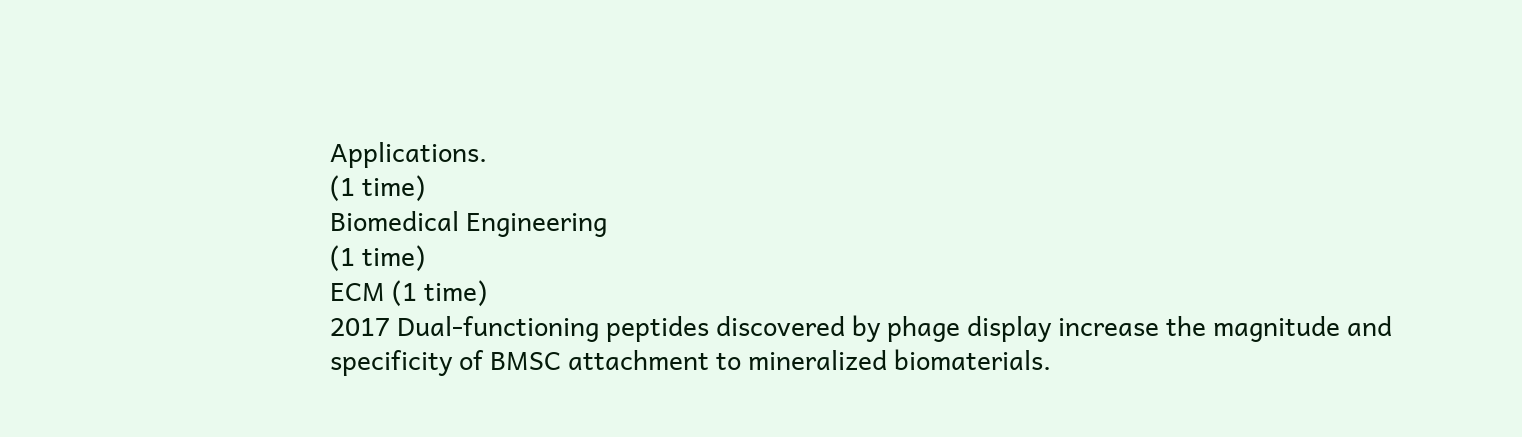Applications.
(1 time)
Biomedical Engineering
(1 time)
ECM (1 time)
2017 Dual-functioning peptides discovered by phage display increase the magnitude and specificity of BMSC attachment to mineralized biomaterials.